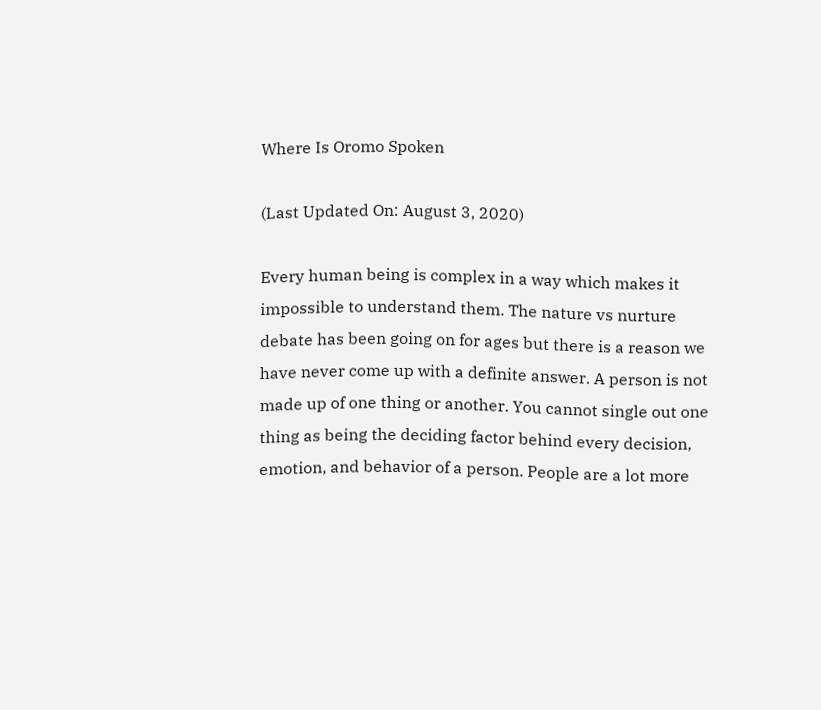Where Is Oromo Spoken

(Last Updated On: August 3, 2020)

Every human being is complex in a way which makes it impossible to understand them. The nature vs nurture debate has been going on for ages but there is a reason we have never come up with a definite answer. A person is not made up of one thing or another. You cannot single out one thing as being the deciding factor behind every decision, emotion, and behavior of a person. People are a lot more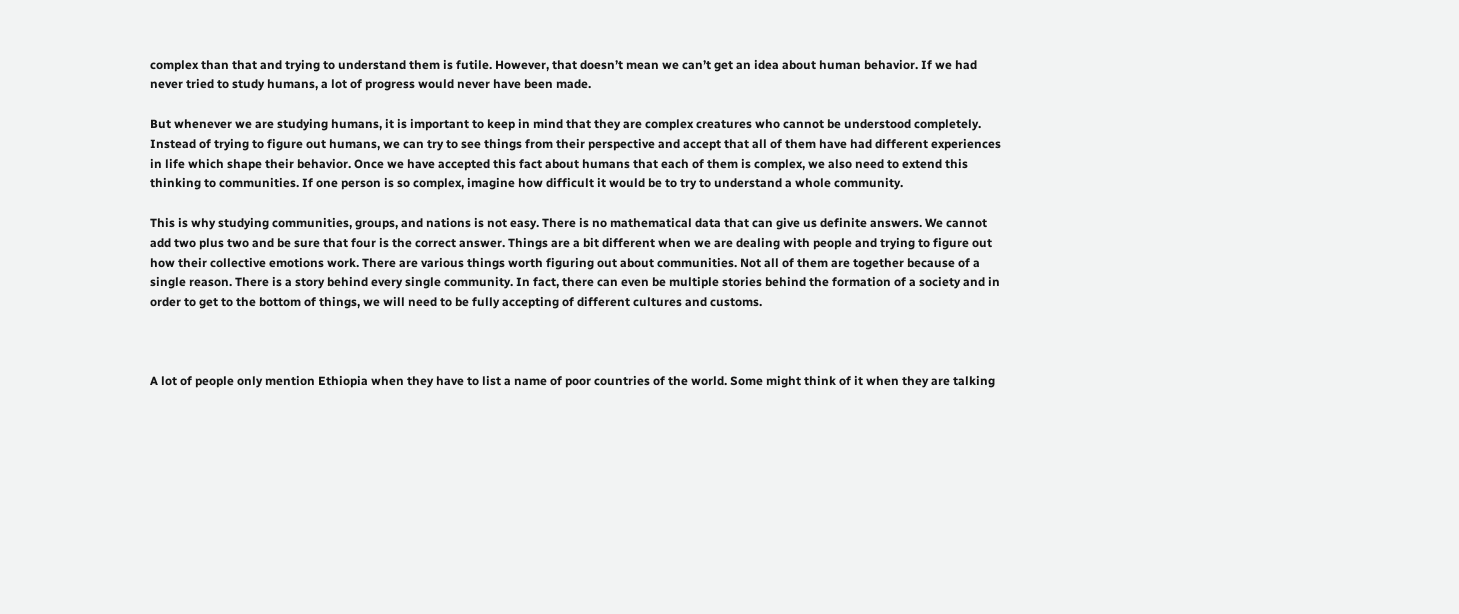complex than that and trying to understand them is futile. However, that doesn’t mean we can’t get an idea about human behavior. If we had never tried to study humans, a lot of progress would never have been made.

But whenever we are studying humans, it is important to keep in mind that they are complex creatures who cannot be understood completely. Instead of trying to figure out humans, we can try to see things from their perspective and accept that all of them have had different experiences in life which shape their behavior. Once we have accepted this fact about humans that each of them is complex, we also need to extend this thinking to communities. If one person is so complex, imagine how difficult it would be to try to understand a whole community.

This is why studying communities, groups, and nations is not easy. There is no mathematical data that can give us definite answers. We cannot add two plus two and be sure that four is the correct answer. Things are a bit different when we are dealing with people and trying to figure out how their collective emotions work. There are various things worth figuring out about communities. Not all of them are together because of a single reason. There is a story behind every single community. In fact, there can even be multiple stories behind the formation of a society and in order to get to the bottom of things, we will need to be fully accepting of different cultures and customs.



A lot of people only mention Ethiopia when they have to list a name of poor countries of the world. Some might think of it when they are talking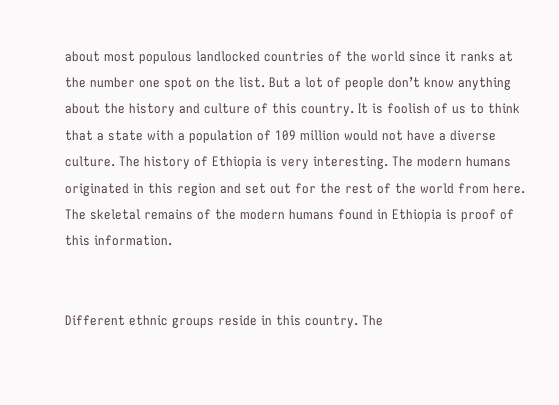about most populous landlocked countries of the world since it ranks at the number one spot on the list. But a lot of people don’t know anything about the history and culture of this country. It is foolish of us to think that a state with a population of 109 million would not have a diverse culture. The history of Ethiopia is very interesting. The modern humans originated in this region and set out for the rest of the world from here. The skeletal remains of the modern humans found in Ethiopia is proof of this information.


Different ethnic groups reside in this country. The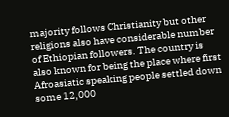majority follows Christianity but other religions also have considerable number of Ethiopian followers. The country is also known for being the place where first Afroasiatic speaking people settled down some 12,000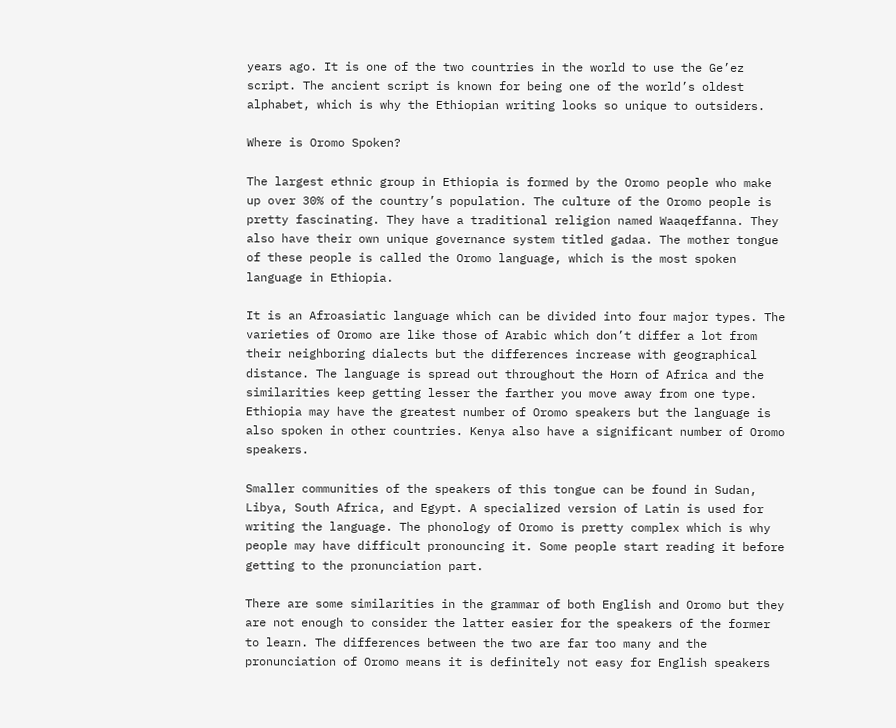years ago. It is one of the two countries in the world to use the Ge’ez script. The ancient script is known for being one of the world’s oldest alphabet, which is why the Ethiopian writing looks so unique to outsiders.

Where is Oromo Spoken?

The largest ethnic group in Ethiopia is formed by the Oromo people who make up over 30% of the country’s population. The culture of the Oromo people is pretty fascinating. They have a traditional religion named Waaqeffanna. They also have their own unique governance system titled gadaa. The mother tongue of these people is called the Oromo language, which is the most spoken language in Ethiopia.

It is an Afroasiatic language which can be divided into four major types. The varieties of Oromo are like those of Arabic which don’t differ a lot from their neighboring dialects but the differences increase with geographical distance. The language is spread out throughout the Horn of Africa and the similarities keep getting lesser the farther you move away from one type. Ethiopia may have the greatest number of Oromo speakers but the language is also spoken in other countries. Kenya also have a significant number of Oromo speakers.

Smaller communities of the speakers of this tongue can be found in Sudan, Libya, South Africa, and Egypt. A specialized version of Latin is used for writing the language. The phonology of Oromo is pretty complex which is why people may have difficult pronouncing it. Some people start reading it before getting to the pronunciation part.

There are some similarities in the grammar of both English and Oromo but they are not enough to consider the latter easier for the speakers of the former to learn. The differences between the two are far too many and the pronunciation of Oromo means it is definitely not easy for English speakers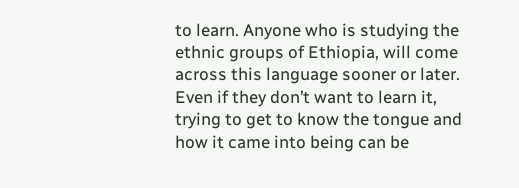to learn. Anyone who is studying the ethnic groups of Ethiopia, will come across this language sooner or later. Even if they don’t want to learn it, trying to get to know the tongue and how it came into being can be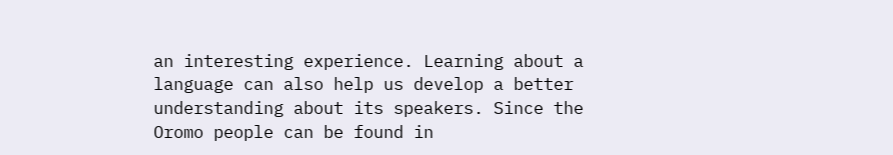an interesting experience. Learning about a language can also help us develop a better understanding about its speakers. Since the Oromo people can be found in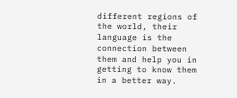different regions of the world, their language is the connection between them and help you in getting to know them in a better way.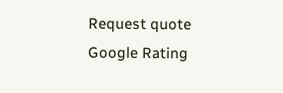Request quote
Google Rating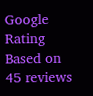Google Rating
Based on 45 reviews